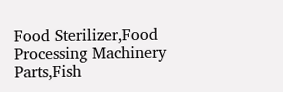Food Sterilizer,Food Processing Machinery Parts,Fish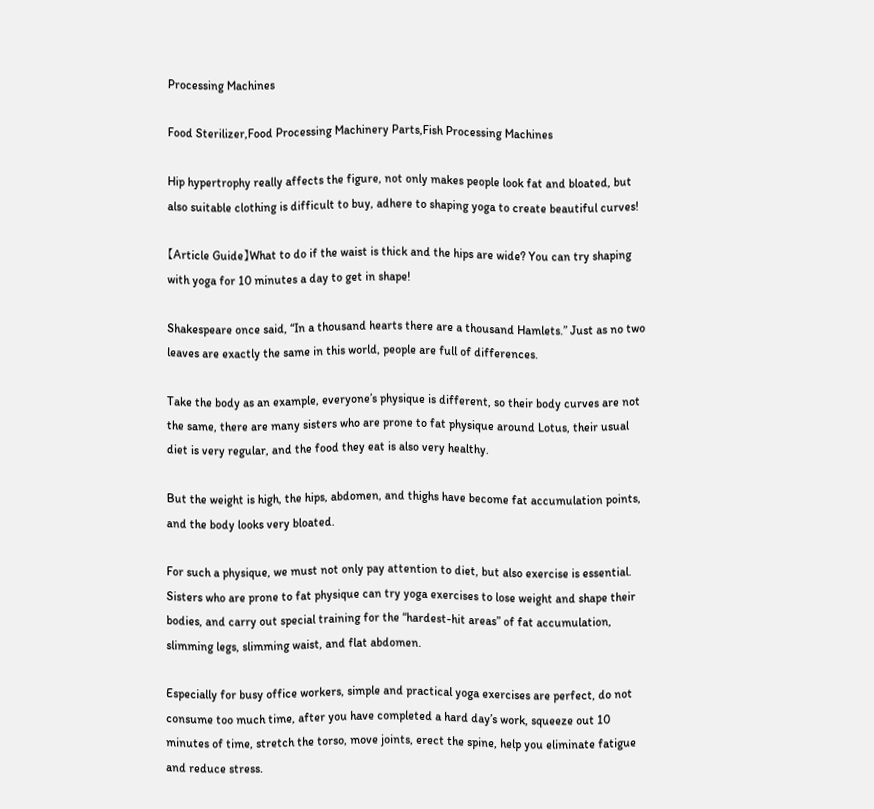Processing Machines

Food Sterilizer,Food Processing Machinery Parts,Fish Processing Machines

Hip hypertrophy really affects the figure, not only makes people look fat and bloated, but also suitable clothing is difficult to buy, adhere to shaping yoga to create beautiful curves!

【Article Guide】What to do if the waist is thick and the hips are wide? You can try shaping with yoga for 10 minutes a day to get in shape!

Shakespeare once said, “In a thousand hearts there are a thousand Hamlets.” Just as no two leaves are exactly the same in this world, people are full of differences.

Take the body as an example, everyone’s physique is different, so their body curves are not the same, there are many sisters who are prone to fat physique around Lotus, their usual diet is very regular, and the food they eat is also very healthy.

But the weight is high, the hips, abdomen, and thighs have become fat accumulation points, and the body looks very bloated.

For such a physique, we must not only pay attention to diet, but also exercise is essential. Sisters who are prone to fat physique can try yoga exercises to lose weight and shape their bodies, and carry out special training for the “hardest-hit areas” of fat accumulation, slimming legs, slimming waist, and flat abdomen.

Especially for busy office workers, simple and practical yoga exercises are perfect, do not consume too much time, after you have completed a hard day’s work, squeeze out 10 minutes of time, stretch the torso, move joints, erect the spine, help you eliminate fatigue and reduce stress.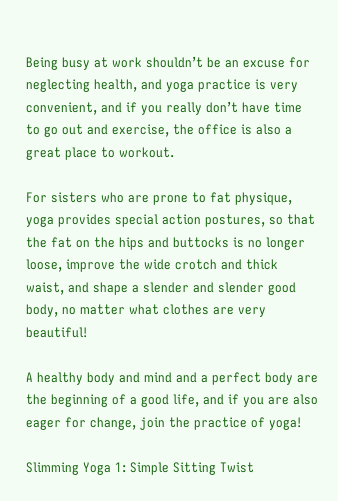Being busy at work shouldn’t be an excuse for neglecting health, and yoga practice is very convenient, and if you really don’t have time to go out and exercise, the office is also a great place to workout.

For sisters who are prone to fat physique, yoga provides special action postures, so that the fat on the hips and buttocks is no longer loose, improve the wide crotch and thick waist, and shape a slender and slender good body, no matter what clothes are very beautiful!

A healthy body and mind and a perfect body are the beginning of a good life, and if you are also eager for change, join the practice of yoga!

Slimming Yoga 1: Simple Sitting Twist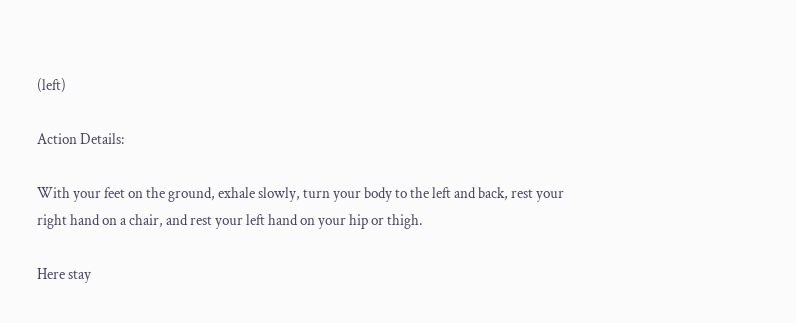(left)

Action Details:

With your feet on the ground, exhale slowly, turn your body to the left and back, rest your right hand on a chair, and rest your left hand on your hip or thigh.

Here stay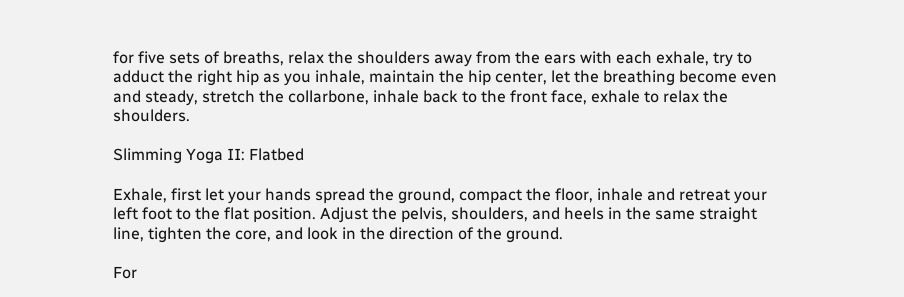for five sets of breaths, relax the shoulders away from the ears with each exhale, try to adduct the right hip as you inhale, maintain the hip center, let the breathing become even and steady, stretch the collarbone, inhale back to the front face, exhale to relax the shoulders.

Slimming Yoga II: Flatbed

Exhale, first let your hands spread the ground, compact the floor, inhale and retreat your left foot to the flat position. Adjust the pelvis, shoulders, and heels in the same straight line, tighten the core, and look in the direction of the ground.

For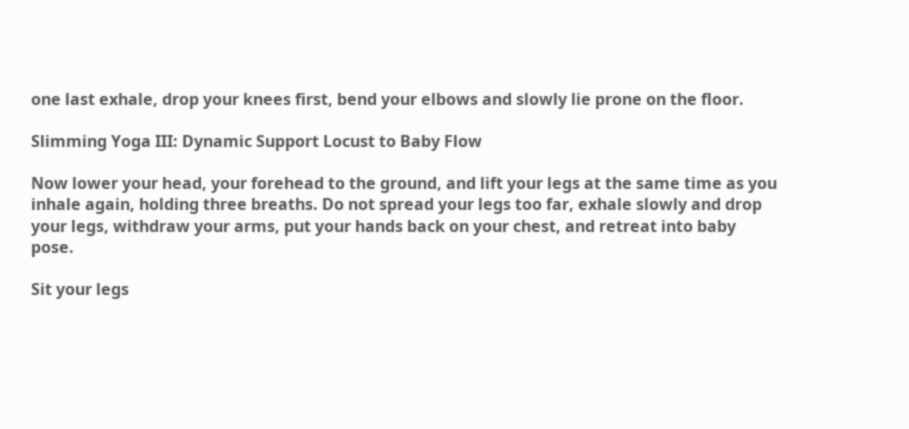one last exhale, drop your knees first, bend your elbows and slowly lie prone on the floor.

Slimming Yoga III: Dynamic Support Locust to Baby Flow

Now lower your head, your forehead to the ground, and lift your legs at the same time as you inhale again, holding three breaths. Do not spread your legs too far, exhale slowly and drop your legs, withdraw your arms, put your hands back on your chest, and retreat into baby pose.

Sit your legs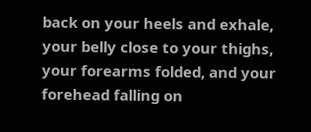back on your heels and exhale, your belly close to your thighs, your forearms folded, and your forehead falling on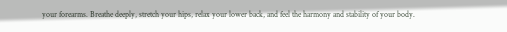your forearms. Breathe deeply, stretch your hips, relax your lower back, and feel the harmony and stability of your body.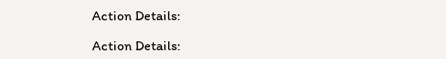Action Details:

Action Details: